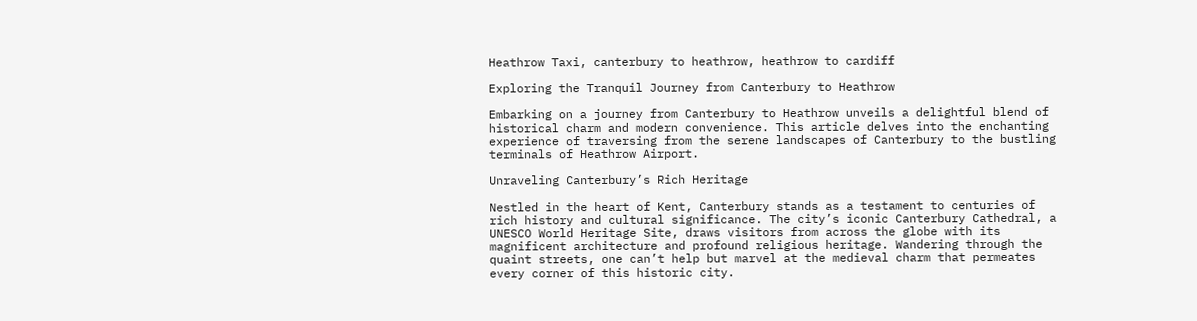Heathrow Taxi, canterbury to heathrow, heathrow to cardiff

Exploring the Tranquil Journey from Canterbury to Heathrow

Embarking on a journey from Canterbury to Heathrow unveils a delightful blend of historical charm and modern convenience. This article delves into the enchanting experience of traversing from the serene landscapes of Canterbury to the bustling terminals of Heathrow Airport.

Unraveling Canterbury’s Rich Heritage

Nestled in the heart of Kent, Canterbury stands as a testament to centuries of rich history and cultural significance. The city’s iconic Canterbury Cathedral, a UNESCO World Heritage Site, draws visitors from across the globe with its magnificent architecture and profound religious heritage. Wandering through the quaint streets, one can’t help but marvel at the medieval charm that permeates every corner of this historic city.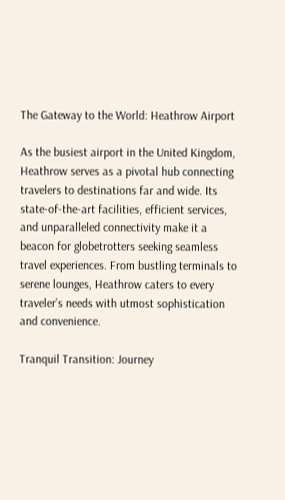The Gateway to the World: Heathrow Airport

As the busiest airport in the United Kingdom, Heathrow serves as a pivotal hub connecting travelers to destinations far and wide. Its state-of-the-art facilities, efficient services, and unparalleled connectivity make it a beacon for globetrotters seeking seamless travel experiences. From bustling terminals to serene lounges, Heathrow caters to every traveler’s needs with utmost sophistication and convenience.

Tranquil Transition: Journey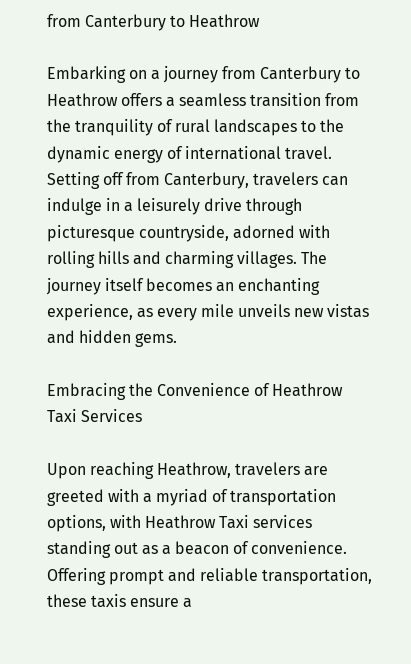from Canterbury to Heathrow

Embarking on a journey from Canterbury to Heathrow offers a seamless transition from the tranquility of rural landscapes to the dynamic energy of international travel. Setting off from Canterbury, travelers can indulge in a leisurely drive through picturesque countryside, adorned with rolling hills and charming villages. The journey itself becomes an enchanting experience, as every mile unveils new vistas and hidden gems.

Embracing the Convenience of Heathrow Taxi Services

Upon reaching Heathrow, travelers are greeted with a myriad of transportation options, with Heathrow Taxi services standing out as a beacon of convenience. Offering prompt and reliable transportation, these taxis ensure a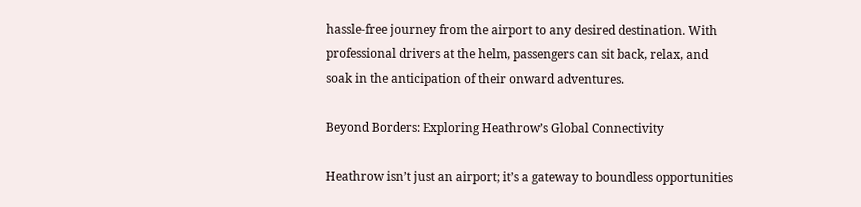hassle-free journey from the airport to any desired destination. With professional drivers at the helm, passengers can sit back, relax, and soak in the anticipation of their onward adventures.

Beyond Borders: Exploring Heathrow’s Global Connectivity

Heathrow isn’t just an airport; it’s a gateway to boundless opportunities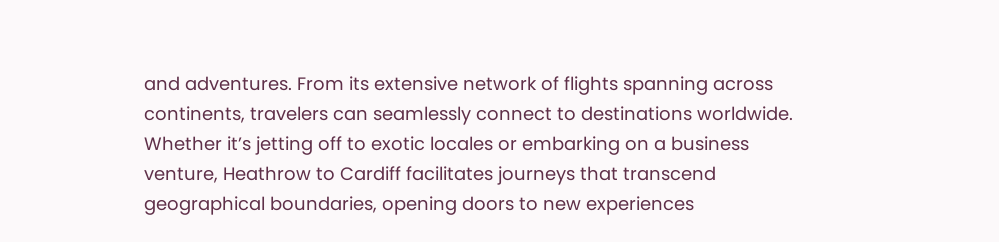and adventures. From its extensive network of flights spanning across continents, travelers can seamlessly connect to destinations worldwide. Whether it’s jetting off to exotic locales or embarking on a business venture, Heathrow to Cardiff facilitates journeys that transcend geographical boundaries, opening doors to new experiences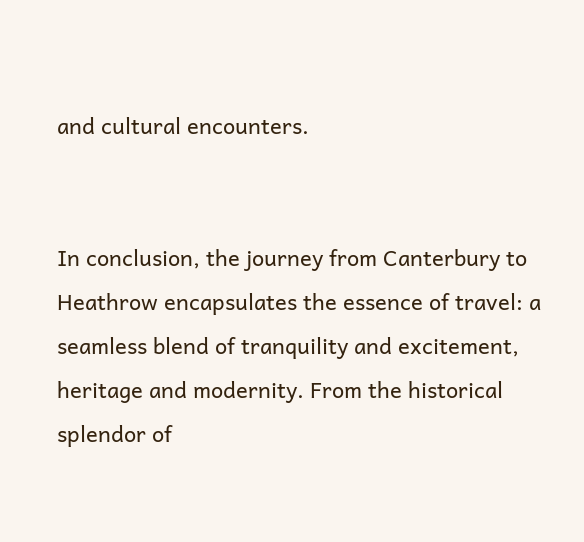and cultural encounters.


In conclusion, the journey from Canterbury to Heathrow encapsulates the essence of travel: a seamless blend of tranquility and excitement, heritage and modernity. From the historical splendor of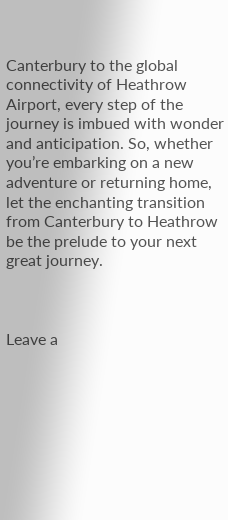Canterbury to the global connectivity of Heathrow Airport, every step of the journey is imbued with wonder and anticipation. So, whether you’re embarking on a new adventure or returning home, let the enchanting transition from Canterbury to Heathrow be the prelude to your next great journey.



Leave a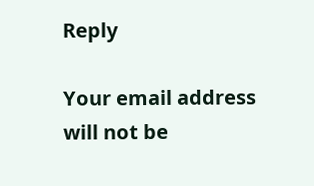Reply

Your email address will not be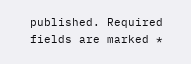published. Required fields are marked *